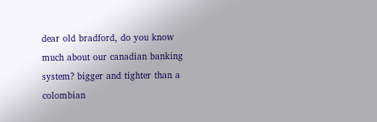dear old bradford, do you know much about our canadian banking system? bigger and tighter than a colombian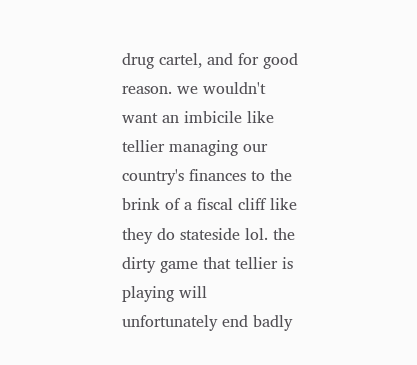drug cartel, and for good reason. we wouldn't want an imbicile like tellier managing our country's finances to the brink of a fiscal cliff like they do stateside lol. the dirty game that tellier is playing will unfortunately end badly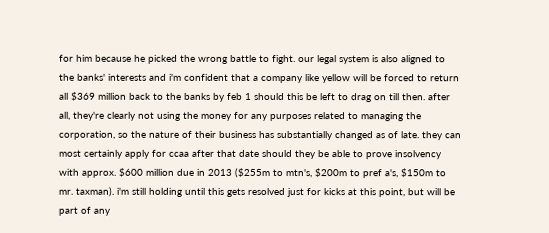for him because he picked the wrong battle to fight. our legal system is also aligned to the banks' interests and i'm confident that a company like yellow will be forced to return all $369 million back to the banks by feb 1 should this be left to drag on till then. after all, they're clearly not using the money for any purposes related to managing the corporation, so the nature of their business has substantially changed as of late. they can most certainly apply for ccaa after that date should they be able to prove insolvency with approx. $600 million due in 2013 ($255m to mtn's, $200m to pref a's, $150m to mr. taxman). i'm still holding until this gets resolved just for kicks at this point, but will be part of any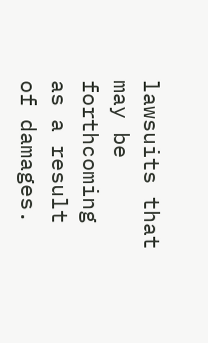lawsuits that may be forthcoming as a result of damages.